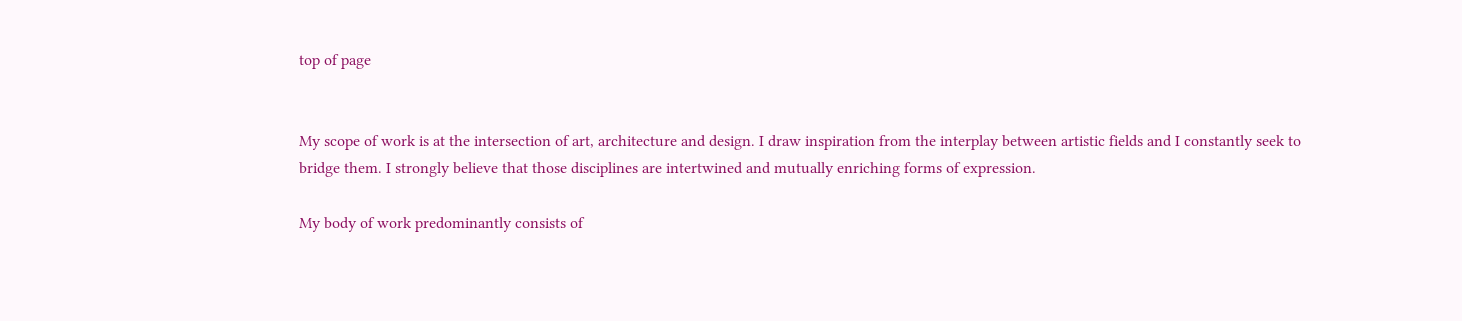top of page


My scope of work is at the intersection of art, architecture and design. I draw inspiration from the interplay between artistic fields and I constantly seek to bridge them. I strongly believe that those disciplines are intertwined and mutually enriching forms of expression.

My body of work predominantly consists of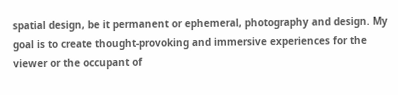spatial design, be it permanent or ephemeral, photography and design. My goal is to create thought-provoking and immersive experiences for the viewer or the occupant of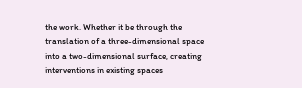the work. Whether it be through the translation of a three-dimensional space into a two-dimensional surface, creating interventions in existing spaces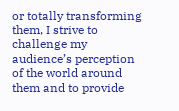or totally transforming them, I strive to challenge my audience’s perception of the world around them and to provide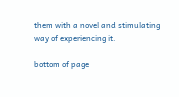them with a novel and stimulating way of experiencing it.

bottom of page